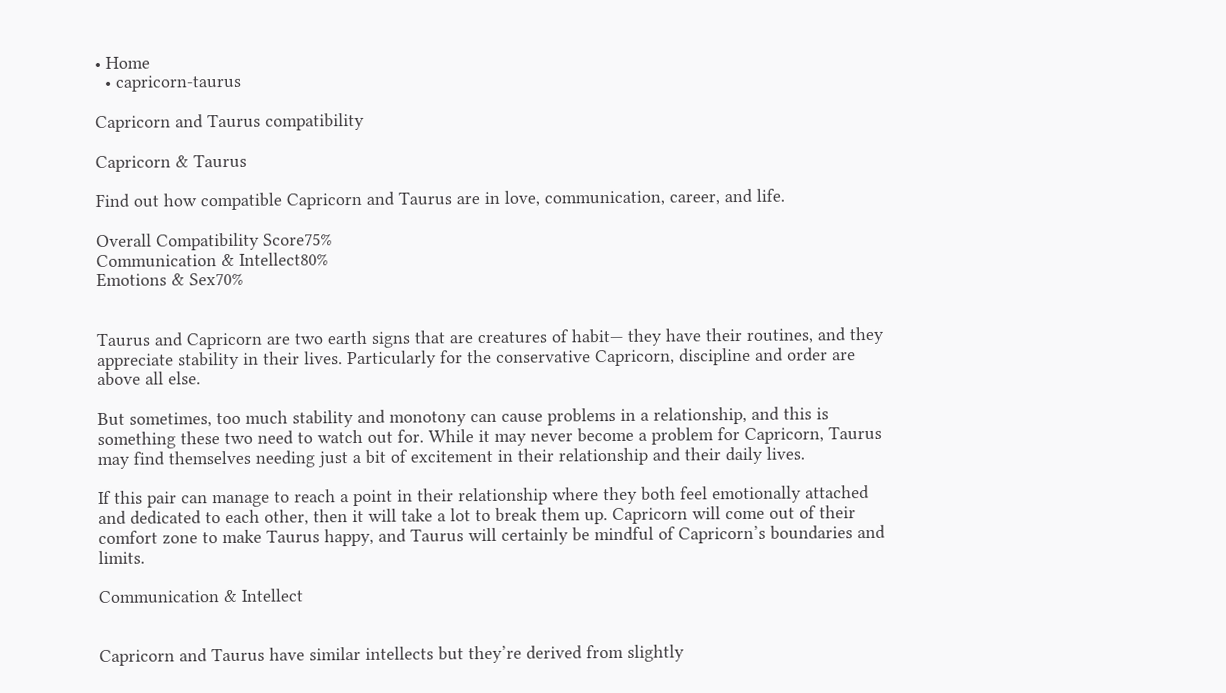• Home
  • capricorn-taurus

Capricorn and Taurus compatibility

Capricorn & Taurus

Find out how compatible Capricorn and Taurus are in love, communication, career, and life.

Overall Compatibility Score75%
Communication & Intellect80%
Emotions & Sex70%


Taurus and Capricorn are two earth signs that are creatures of habit— they have their routines, and they appreciate stability in their lives. Particularly for the conservative Capricorn, discipline and order are above all else.

But sometimes, too much stability and monotony can cause problems in a relationship, and this is something these two need to watch out for. While it may never become a problem for Capricorn, Taurus may find themselves needing just a bit of excitement in their relationship and their daily lives.

If this pair can manage to reach a point in their relationship where they both feel emotionally attached and dedicated to each other, then it will take a lot to break them up. Capricorn will come out of their comfort zone to make Taurus happy, and Taurus will certainly be mindful of Capricorn’s boundaries and limits.

Communication & Intellect


Capricorn and Taurus have similar intellects but they’re derived from slightly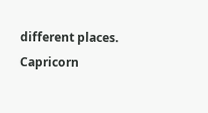different places. Capricorn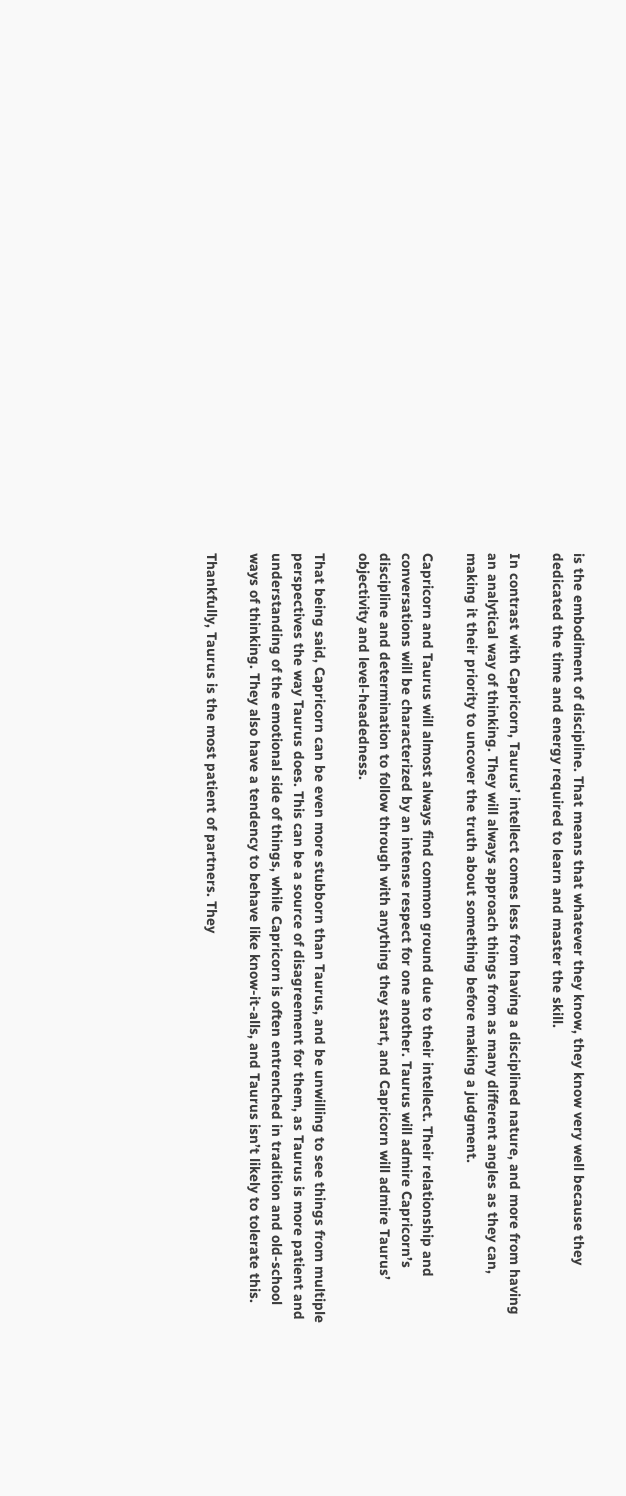is the embodiment of discipline. That means that whatever they know, they know very well because they dedicated the time and energy required to learn and master the skill.

In contrast with Capricorn, Taurus’ intellect comes less from having a disciplined nature, and more from having an analytical way of thinking. They will always approach things from as many different angles as they can, making it their priority to uncover the truth about something before making a judgment.

Capricorn and Taurus will almost always find common ground due to their intellect. Their relationship and conversations will be characterized by an intense respect for one another. Taurus will admire Capricorn’s discipline and determination to follow through with anything they start, and Capricorn will admire Taurus’ objectivity and level-headedness.

That being said, Capricorn can be even more stubborn than Taurus, and be unwilling to see things from multiple perspectives the way Taurus does. This can be a source of disagreement for them, as Taurus is more patient and understanding of the emotional side of things, while Capricorn is often entrenched in tradition and old-school ways of thinking. They also have a tendency to behave like know-it-alls, and Taurus isn’t likely to tolerate this.

Thankfully, Taurus is the most patient of partners. They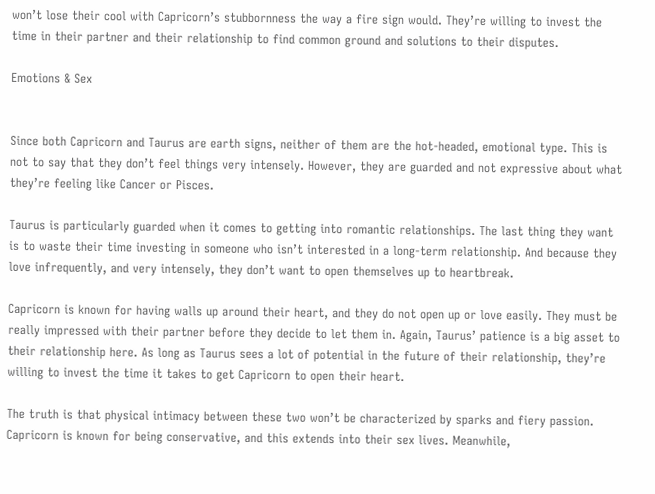won’t lose their cool with Capricorn’s stubbornness the way a fire sign would. They’re willing to invest the time in their partner and their relationship to find common ground and solutions to their disputes.

Emotions & Sex


Since both Capricorn and Taurus are earth signs, neither of them are the hot-headed, emotional type. This is not to say that they don’t feel things very intensely. However, they are guarded and not expressive about what they’re feeling like Cancer or Pisces.

Taurus is particularly guarded when it comes to getting into romantic relationships. The last thing they want is to waste their time investing in someone who isn’t interested in a long-term relationship. And because they love infrequently, and very intensely, they don’t want to open themselves up to heartbreak.

Capricorn is known for having walls up around their heart, and they do not open up or love easily. They must be really impressed with their partner before they decide to let them in. Again, Taurus’ patience is a big asset to their relationship here. As long as Taurus sees a lot of potential in the future of their relationship, they’re willing to invest the time it takes to get Capricorn to open their heart.

The truth is that physical intimacy between these two won’t be characterized by sparks and fiery passion. Capricorn is known for being conservative, and this extends into their sex lives. Meanwhile,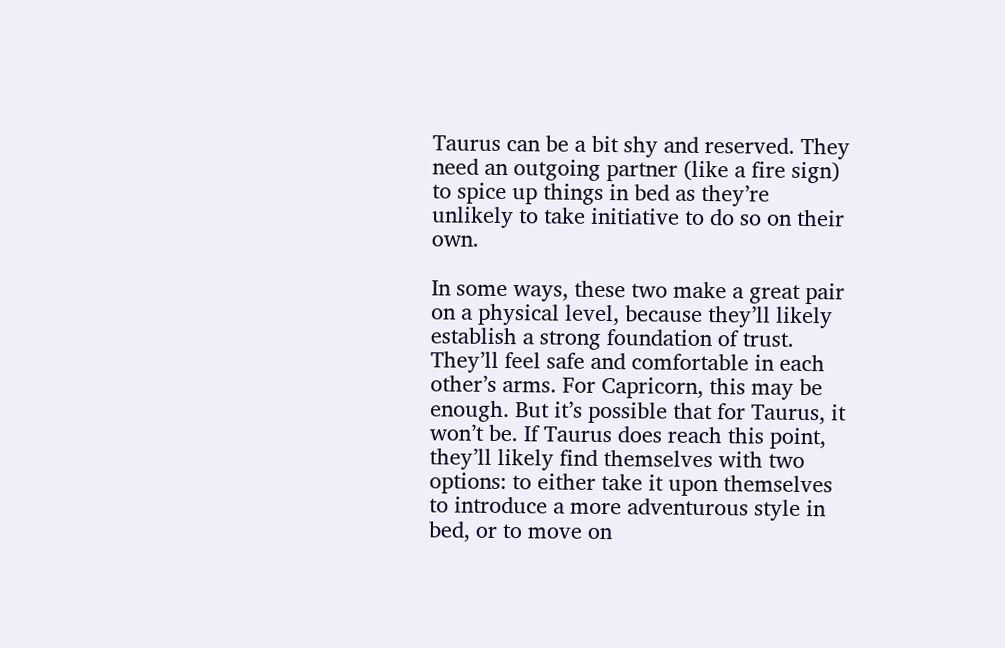Taurus can be a bit shy and reserved. They need an outgoing partner (like a fire sign) to spice up things in bed as they’re unlikely to take initiative to do so on their own.

In some ways, these two make a great pair on a physical level, because they’ll likely establish a strong foundation of trust. They’ll feel safe and comfortable in each other’s arms. For Capricorn, this may be enough. But it’s possible that for Taurus, it won’t be. If Taurus does reach this point, they’ll likely find themselves with two options: to either take it upon themselves to introduce a more adventurous style in bed, or to move on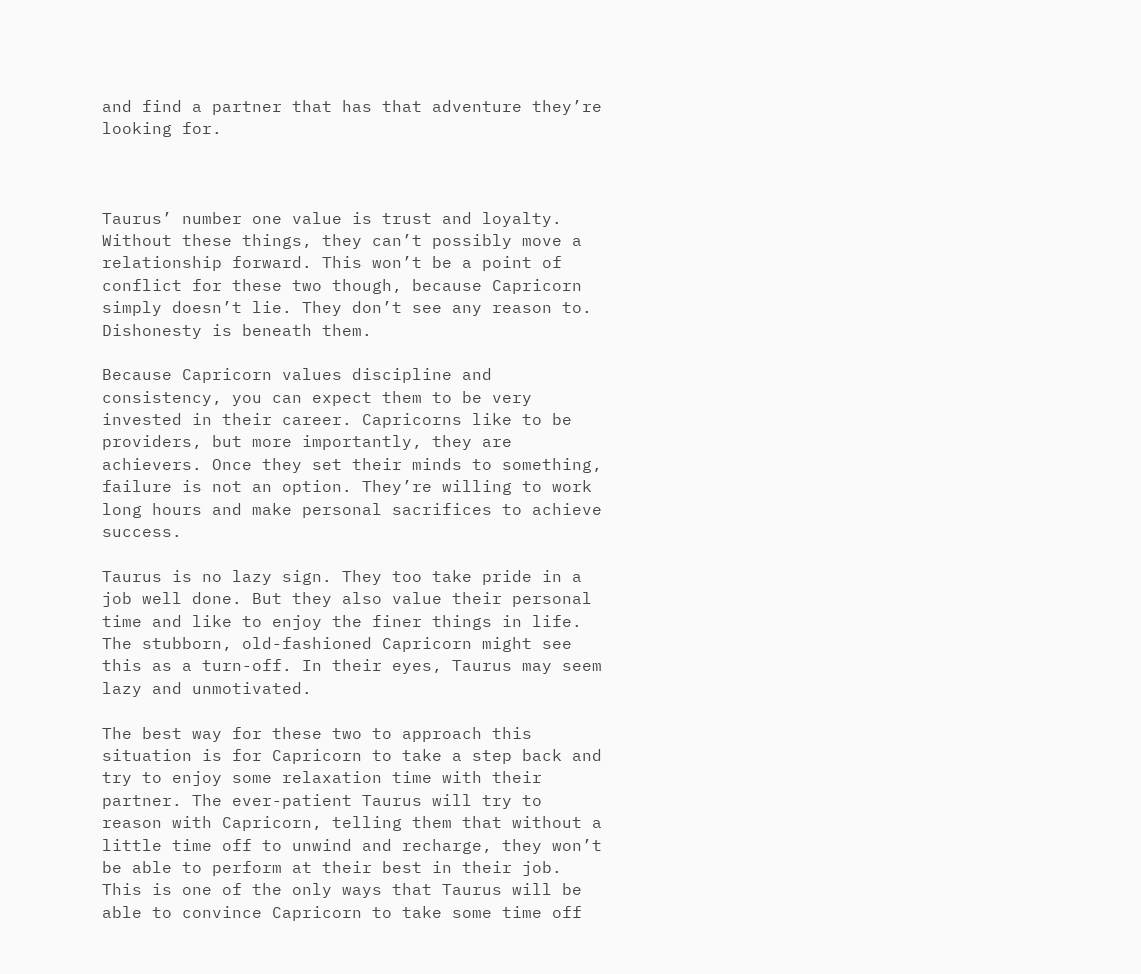and find a partner that has that adventure they’re looking for.



Taurus’ number one value is trust and loyalty. Without these things, they can’t possibly move a relationship forward. This won’t be a point of conflict for these two though, because Capricorn simply doesn’t lie. They don’t see any reason to. Dishonesty is beneath them.

Because Capricorn values discipline and consistency, you can expect them to be very invested in their career. Capricorns like to be providers, but more importantly, they are achievers. Once they set their minds to something, failure is not an option. They’re willing to work long hours and make personal sacrifices to achieve success.

Taurus is no lazy sign. They too take pride in a job well done. But they also value their personal time and like to enjoy the finer things in life. The stubborn, old-fashioned Capricorn might see this as a turn-off. In their eyes, Taurus may seem lazy and unmotivated.

The best way for these two to approach this situation is for Capricorn to take a step back and try to enjoy some relaxation time with their partner. The ever-patient Taurus will try to reason with Capricorn, telling them that without a little time off to unwind and recharge, they won’t be able to perform at their best in their job. This is one of the only ways that Taurus will be able to convince Capricorn to take some time off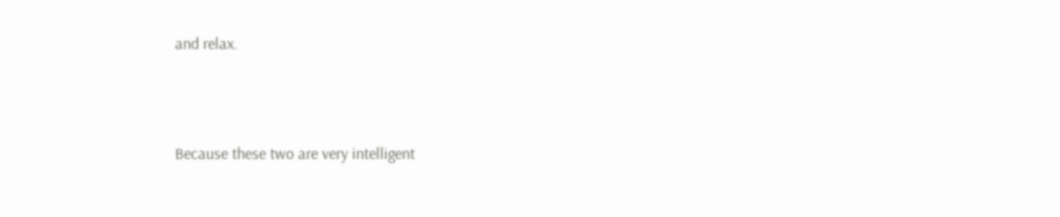and relax.



Because these two are very intelligent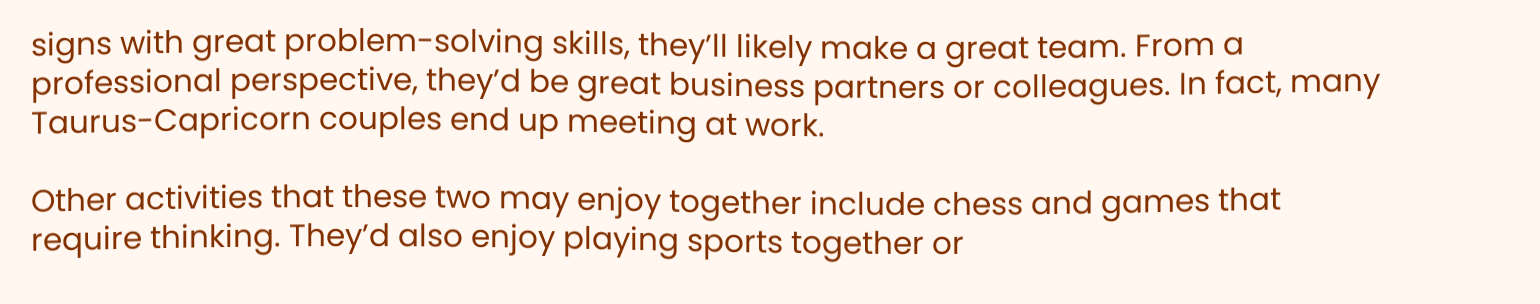signs with great problem-solving skills, they’ll likely make a great team. From a professional perspective, they’d be great business partners or colleagues. In fact, many Taurus-Capricorn couples end up meeting at work.

Other activities that these two may enjoy together include chess and games that require thinking. They’d also enjoy playing sports together or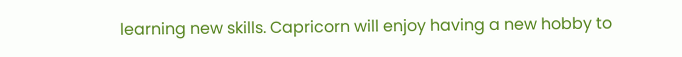learning new skills. Capricorn will enjoy having a new hobby to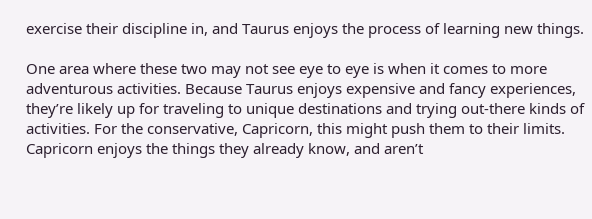exercise their discipline in, and Taurus enjoys the process of learning new things.

One area where these two may not see eye to eye is when it comes to more adventurous activities. Because Taurus enjoys expensive and fancy experiences, they’re likely up for traveling to unique destinations and trying out-there kinds of activities. For the conservative, Capricorn, this might push them to their limits. Capricorn enjoys the things they already know, and aren’t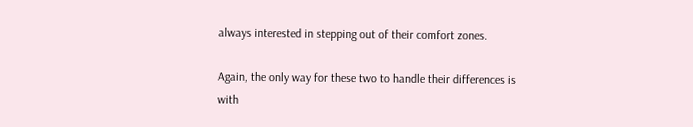always interested in stepping out of their comfort zones.

Again, the only way for these two to handle their differences is with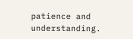patience and understanding.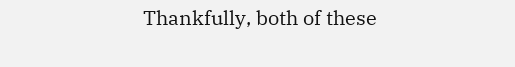Thankfully, both of these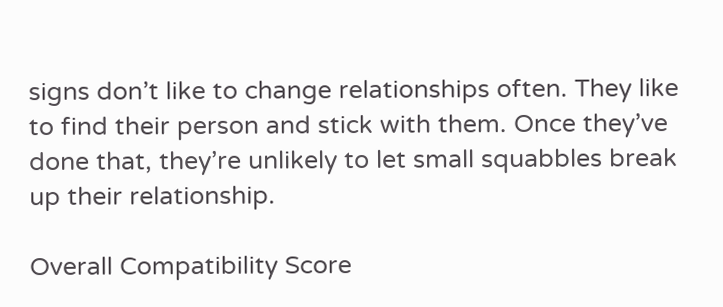signs don’t like to change relationships often. They like to find their person and stick with them. Once they’ve done that, they’re unlikely to let small squabbles break up their relationship.

Overall Compatibility Score